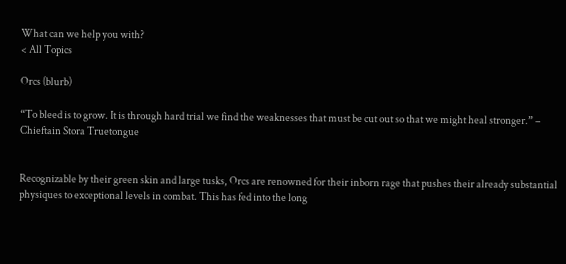What can we help you with?
< All Topics

Orcs (blurb)

“To bleed is to grow. It is through hard trial we find the weaknesses that must be cut out so that we might heal stronger.” – Chieftain Stora Truetongue


Recognizable by their green skin and large tusks, Orcs are renowned for their inborn rage that pushes their already substantial physiques to exceptional levels in combat. This has fed into the long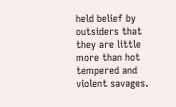held belief by outsiders that they are little more than hot tempered and violent savages.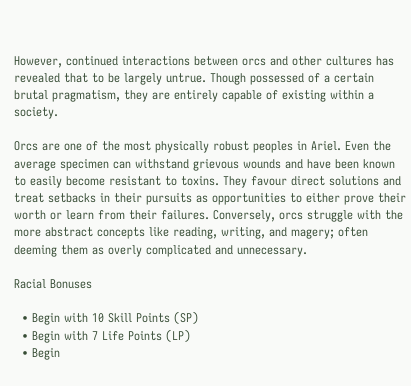However, continued interactions between orcs and other cultures has revealed that to be largely untrue. Though possessed of a certain brutal pragmatism, they are entirely capable of existing within a society.

Orcs are one of the most physically robust peoples in Ariel. Even the average specimen can withstand grievous wounds and have been known to easily become resistant to toxins. They favour direct solutions and treat setbacks in their pursuits as opportunities to either prove their worth or learn from their failures. Conversely, orcs struggle with the more abstract concepts like reading, writing, and magery; often deeming them as overly complicated and unnecessary.

Racial Bonuses

  • Begin with 10 Skill Points (SP)
  • Begin with 7 Life Points (LP)
  • Begin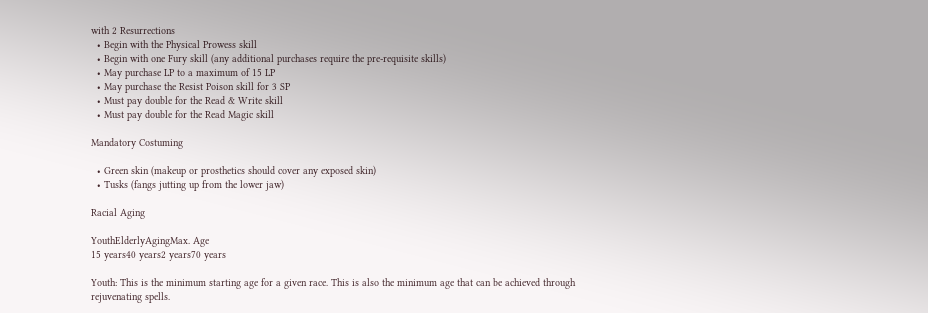with 2 Resurrections
  • Begin with the Physical Prowess skill
  • Begin with one Fury skill (any additional purchases require the pre-requisite skills)
  • May purchase LP to a maximum of 15 LP
  • May purchase the Resist Poison skill for 3 SP
  • Must pay double for the Read & Write skill
  • Must pay double for the Read Magic skill

Mandatory Costuming

  • Green skin (makeup or prosthetics should cover any exposed skin)
  • Tusks (fangs jutting up from the lower jaw)

Racial Aging

YouthElderlyAgingMax. Age
15 years40 years2 years70 years

Youth: This is the minimum starting age for a given race. This is also the minimum age that can be achieved through rejuvenating spells.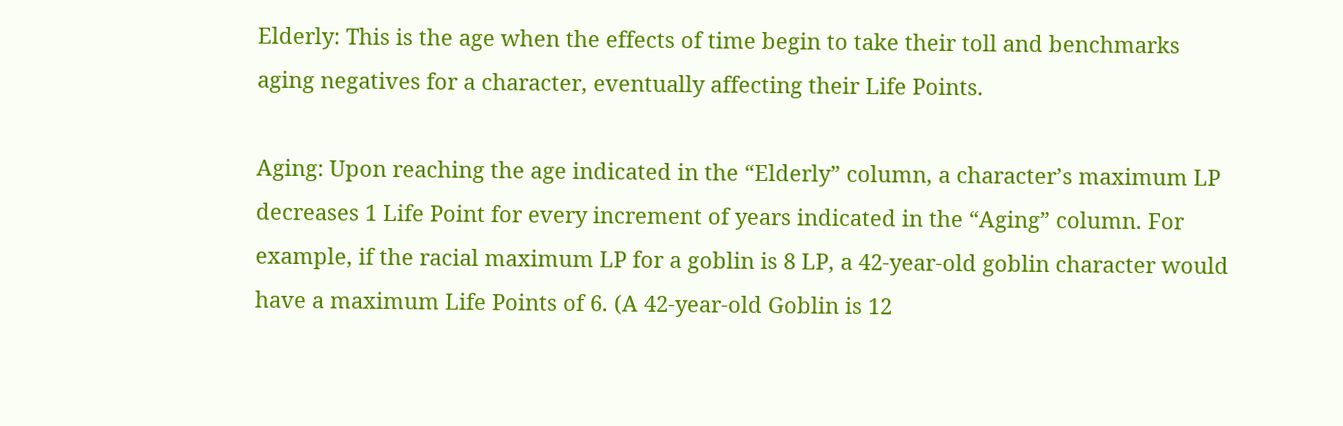Elderly: This is the age when the effects of time begin to take their toll and benchmarks aging negatives for a character, eventually affecting their Life Points.

Aging: Upon reaching the age indicated in the “Elderly” column, a character’s maximum LP decreases 1 Life Point for every increment of years indicated in the “Aging” column. For example, if the racial maximum LP for a goblin is 8 LP, a 42-year-old goblin character would have a maximum Life Points of 6. (A 42-year-old Goblin is 12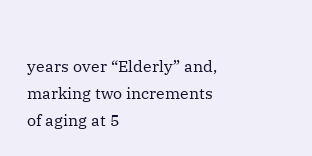years over “Elderly” and, marking two increments of aging at 5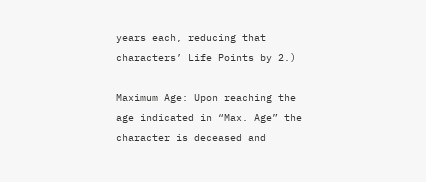years each, reducing that characters’ Life Points by 2.)

Maximum Age: Upon reaching the age indicated in “Max. Age” the character is deceased and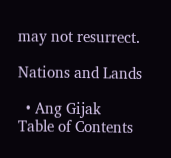may not resurrect.

Nations and Lands

  • Ang Gijak
Table of Contents